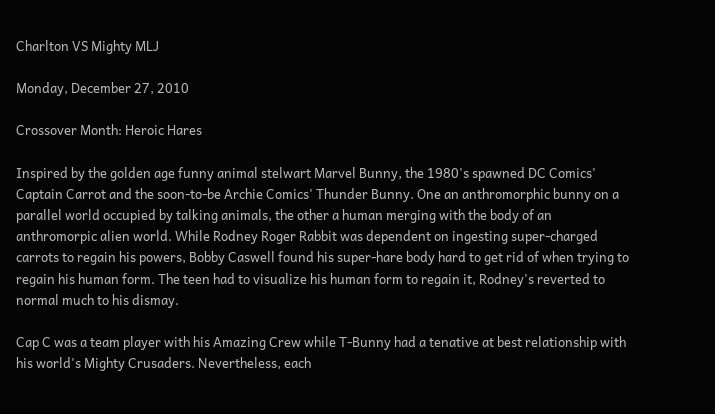Charlton VS Mighty MLJ

Monday, December 27, 2010

Crossover Month: Heroic Hares

Inspired by the golden age funny animal stelwart Marvel Bunny, the 1980's spawned DC Comics' Captain Carrot and the soon-to-be Archie Comics' Thunder Bunny. One an anthromorphic bunny on a parallel world occupied by talking animals, the other a human merging with the body of an anthromorpic alien world. While Rodney Roger Rabbit was dependent on ingesting super-charged carrots to regain his powers, Bobby Caswell found his super-hare body hard to get rid of when trying to regain his human form. The teen had to visualize his human form to regain it, Rodney's reverted to normal much to his dismay.

Cap C was a team player with his Amazing Crew while T-Bunny had a tenative at best relationship with his world's Mighty Crusaders. Nevertheless, each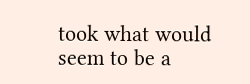took what would seem to be a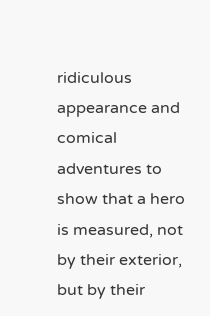ridiculous appearance and comical adventures to show that a hero is measured, not by their exterior, but by their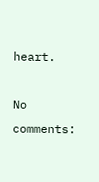heart.

No comments: